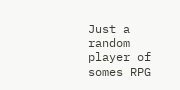Just a random player of somes RPG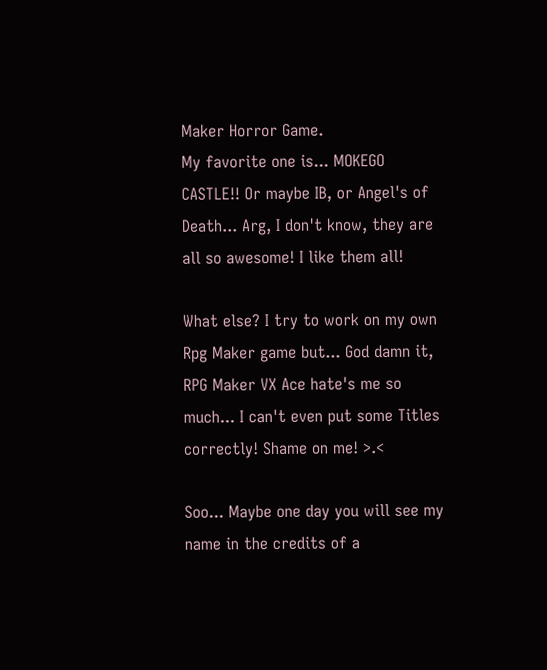Maker Horror Game.
My favorite one is... MOKEGO CASTLE!! Or maybe IB, or Angel's of Death... Arg, I don't know, they are all so awesome! I like them all!

What else? I try to work on my own Rpg Maker game but... God damn it, RPG Maker VX Ace hate's me so much... I can't even put some Titles correctly! Shame on me! >.<

Soo... Maybe one day you will see my name in the credits of a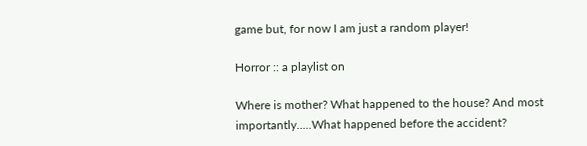game but, for now I am just a random player!

Horror :: a playlist on

Where is mother? What happened to the house? And most importantly.....What happened before the accident?